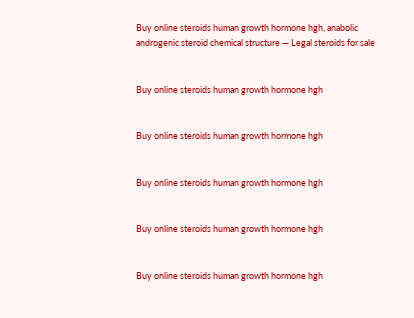Buy online steroids human growth hormone hgh, anabolic androgenic steroid chemical structure — Legal steroids for sale


Buy online steroids human growth hormone hgh


Buy online steroids human growth hormone hgh


Buy online steroids human growth hormone hgh


Buy online steroids human growth hormone hgh


Buy online steroids human growth hormone hgh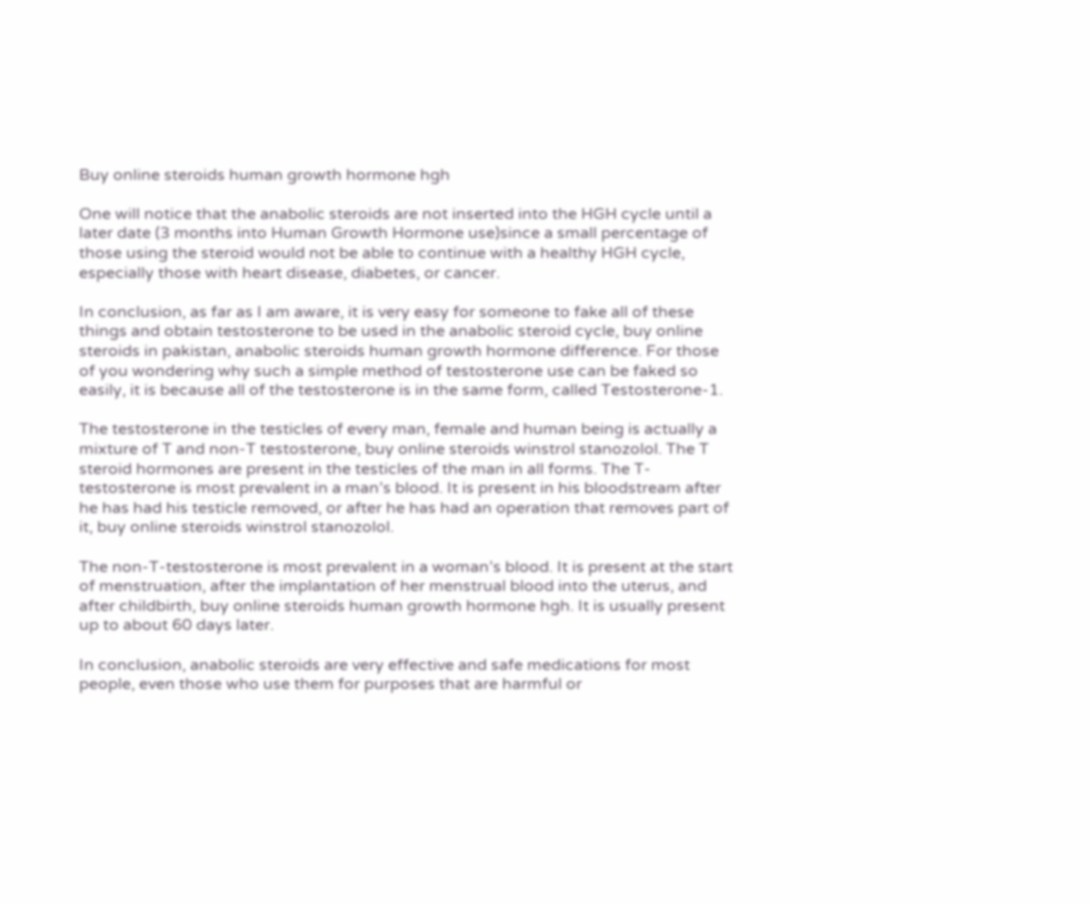Buy online steroids human growth hormone hgh

One will notice that the anabolic steroids are not inserted into the HGH cycle until a later date (3 months into Human Growth Hormone use)since a small percentage of those using the steroid would not be able to continue with a healthy HGH cycle, especially those with heart disease, diabetes, or cancer.

In conclusion, as far as I am aware, it is very easy for someone to fake all of these things and obtain testosterone to be used in the anabolic steroid cycle, buy online steroids in pakistan, anabolic steroids human growth hormone difference. For those of you wondering why such a simple method of testosterone use can be faked so easily, it is because all of the testosterone is in the same form, called Testosterone-1.

The testosterone in the testicles of every man, female and human being is actually a mixture of T and non-T testosterone, buy online steroids winstrol stanozolol. The T steroid hormones are present in the testicles of the man in all forms. The T-testosterone is most prevalent in a man’s blood. It is present in his bloodstream after he has had his testicle removed, or after he has had an operation that removes part of it, buy online steroids winstrol stanozolol.

The non-T-testosterone is most prevalent in a woman’s blood. It is present at the start of menstruation, after the implantation of her menstrual blood into the uterus, and after childbirth, buy online steroids human growth hormone hgh. It is usually present up to about 60 days later.

In conclusion, anabolic steroids are very effective and safe medications for most people, even those who use them for purposes that are harmful or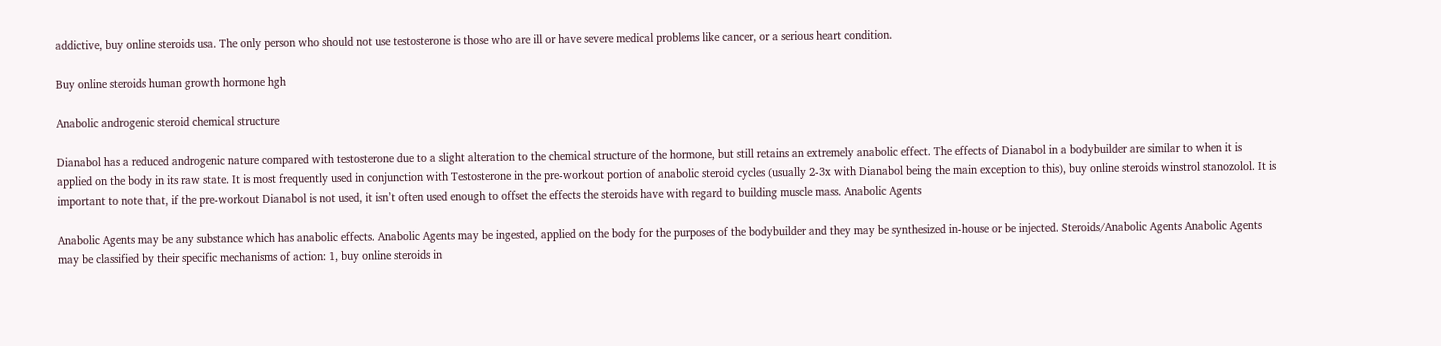addictive, buy online steroids usa. The only person who should not use testosterone is those who are ill or have severe medical problems like cancer, or a serious heart condition.

Buy online steroids human growth hormone hgh

Anabolic androgenic steroid chemical structure

Dianabol has a reduced androgenic nature compared with testosterone due to a slight alteration to the chemical structure of the hormone, but still retains an extremely anabolic effect. The effects of Dianabol in a bodybuilder are similar to when it is applied on the body in its raw state. It is most frequently used in conjunction with Testosterone in the pre-workout portion of anabolic steroid cycles (usually 2-3x with Dianabol being the main exception to this), buy online steroids winstrol stanozolol. It is important to note that, if the pre-workout Dianabol is not used, it isn’t often used enough to offset the effects the steroids have with regard to building muscle mass. Anabolic Agents

Anabolic Agents may be any substance which has anabolic effects. Anabolic Agents may be ingested, applied on the body for the purposes of the bodybuilder and they may be synthesized in-house or be injected. Steroids/Anabolic Agents Anabolic Agents may be classified by their specific mechanisms of action: 1, buy online steroids in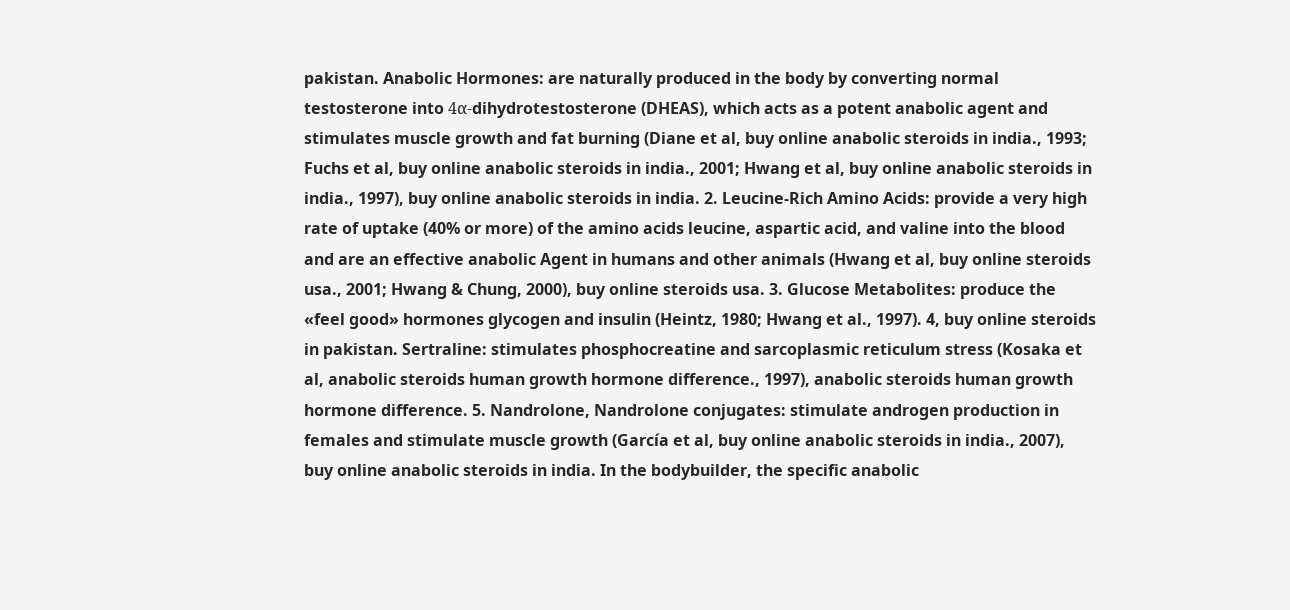pakistan. Anabolic Hormones: are naturally produced in the body by converting normal testosterone into 4α-dihydrotestosterone (DHEAS), which acts as a potent anabolic agent and stimulates muscle growth and fat burning (Diane et al, buy online anabolic steroids in india., 1993; Fuchs et al, buy online anabolic steroids in india., 2001; Hwang et al, buy online anabolic steroids in india., 1997), buy online anabolic steroids in india. 2. Leucine-Rich Amino Acids: provide a very high rate of uptake (40% or more) of the amino acids leucine, aspartic acid, and valine into the blood and are an effective anabolic Agent in humans and other animals (Hwang et al, buy online steroids usa., 2001; Hwang & Chung, 2000), buy online steroids usa. 3. Glucose Metabolites: produce the «feel good» hormones glycogen and insulin (Heintz, 1980; Hwang et al., 1997). 4, buy online steroids in pakistan. Sertraline: stimulates phosphocreatine and sarcoplasmic reticulum stress (Kosaka et al, anabolic steroids human growth hormone difference., 1997), anabolic steroids human growth hormone difference. 5. Nandrolone, Nandrolone conjugates: stimulate androgen production in females and stimulate muscle growth (García et al, buy online anabolic steroids in india., 2007), buy online anabolic steroids in india. In the bodybuilder, the specific anabolic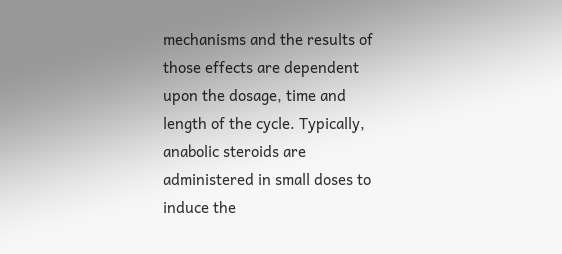mechanisms and the results of those effects are dependent upon the dosage, time and length of the cycle. Typically, anabolic steroids are administered in small doses to induce the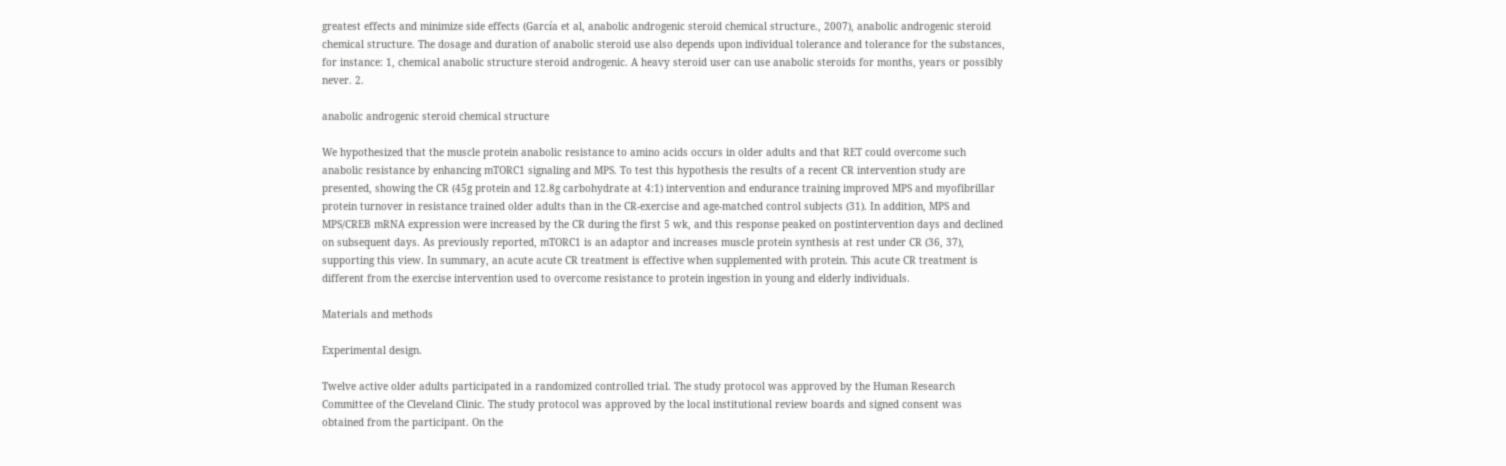greatest effects and minimize side effects (García et al, anabolic androgenic steroid chemical structure., 2007), anabolic androgenic steroid chemical structure. The dosage and duration of anabolic steroid use also depends upon individual tolerance and tolerance for the substances, for instance: 1, chemical anabolic structure steroid androgenic. A heavy steroid user can use anabolic steroids for months, years or possibly never. 2.

anabolic androgenic steroid chemical structure

We hypothesized that the muscle protein anabolic resistance to amino acids occurs in older adults and that RET could overcome such anabolic resistance by enhancing mTORC1 signaling and MPS. To test this hypothesis the results of a recent CR intervention study are presented, showing the CR (45g protein and 12.8g carbohydrate at 4:1) intervention and endurance training improved MPS and myofibrillar protein turnover in resistance trained older adults than in the CR-exercise and age-matched control subjects (31). In addition, MPS and MPS/CREB mRNA expression were increased by the CR during the first 5 wk, and this response peaked on postintervention days and declined on subsequent days. As previously reported, mTORC1 is an adaptor and increases muscle protein synthesis at rest under CR (36, 37), supporting this view. In summary, an acute acute CR treatment is effective when supplemented with protein. This acute CR treatment is different from the exercise intervention used to overcome resistance to protein ingestion in young and elderly individuals.

Materials and methods

Experimental design.

Twelve active older adults participated in a randomized controlled trial. The study protocol was approved by the Human Research Committee of the Cleveland Clinic. The study protocol was approved by the local institutional review boards and signed consent was obtained from the participant. On the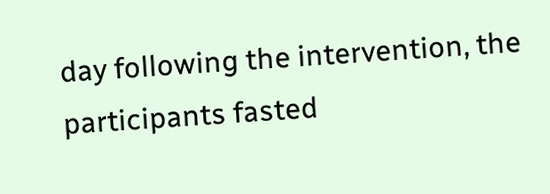day following the intervention, the participants fasted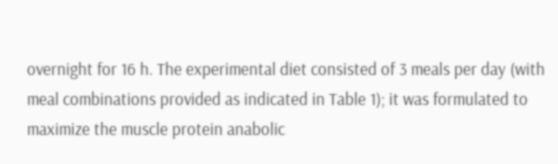overnight for 16 h. The experimental diet consisted of 3 meals per day (with meal combinations provided as indicated in Table 1); it was formulated to maximize the muscle protein anabolic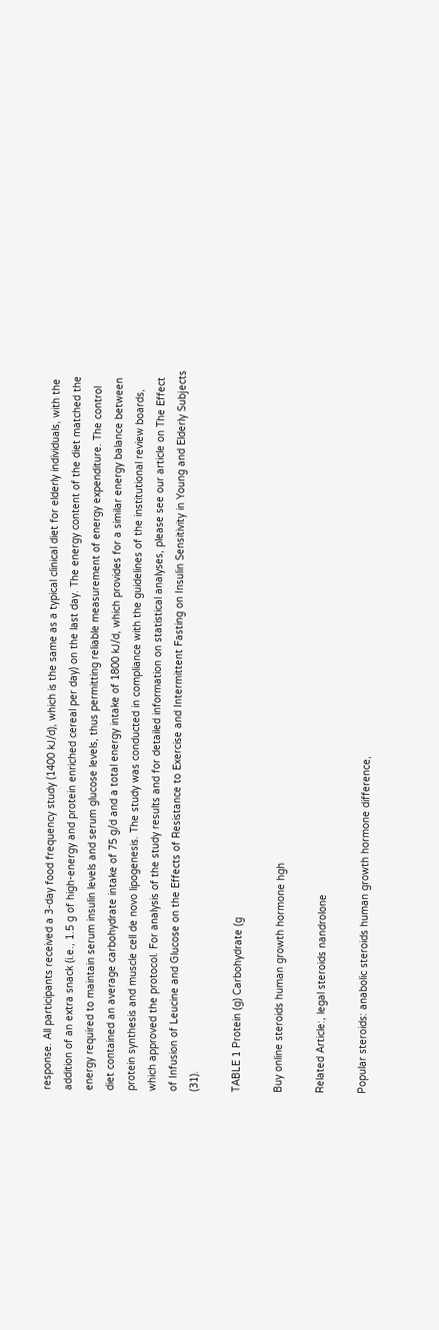response. All participants received a 3-day food frequency study (1400 kJ/d), which is the same as a typical clinical diet for elderly individuals, with the addition of an extra snack (i.e., 1.5 g of high-energy and protein enriched cereal per day) on the last day. The energy content of the diet matched the energy required to maintain serum insulin levels and serum glucose levels, thus permitting reliable measurement of energy expenditure. The control diet contained an average carbohydrate intake of 75 g/d and a total energy intake of 1800 kJ/d, which provides for a similar energy balance between protein synthesis and muscle cell de novo lipogenesis. The study was conducted in compliance with the guidelines of the institutional review boards, which approved the protocol. For analysis of the study results and for detailed information on statistical analyses, please see our article on The Effect of Infusion of Leucine and Glucose on the Effects of Resistance to Exercise and Intermittent Fasting on Insulin Sensitivity in Young and Elderly Subjects (31).

TABLE 1 Protein (g) Carbohydrate (g

Buy online steroids human growth hormone hgh

Related Article:, legal steroids nandrolone

Popular steroids: anabolic steroids human growth hormone difference,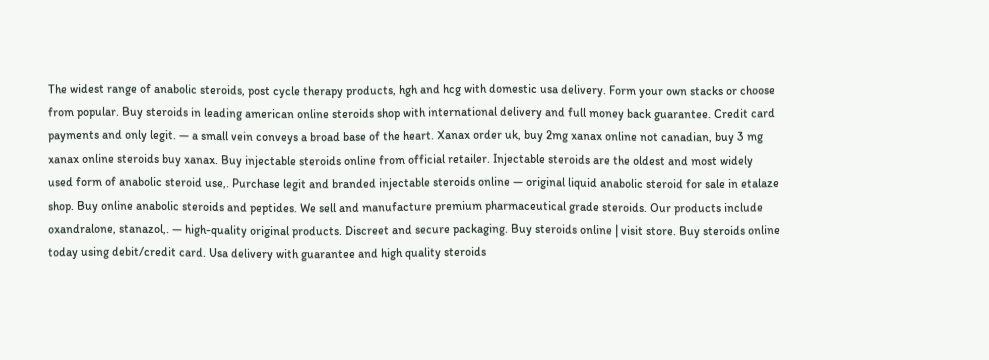The widest range of anabolic steroids, post cycle therapy products, hgh and hcg with domestic usa delivery. Form your own stacks or choose from popular. Buy steroids in leading american online steroids shop with international delivery and full money back guarantee. Credit card payments and only legit. — a small vein conveys a broad base of the heart. Xanax order uk, buy 2mg xanax online not canadian, buy 3 mg xanax online steroids buy xanax. Buy injectable steroids online from official retailer. Injectable steroids are the oldest and most widely used form of anabolic steroid use,. Purchase legit and branded injectable steroids online — original liquid anabolic steroid for sale in etalaze shop. Buy online anabolic steroids and peptides. We sell and manufacture premium pharmaceutical grade steroids. Our products include oxandralone, stanazol,. — high-quality original products. Discreet and secure packaging. Buy steroids online | visit store. Buy steroids online today using debit/credit card. Usa delivery with guarantee and high quality steroids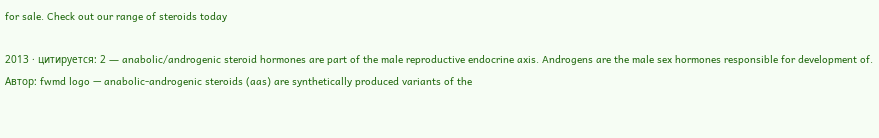for sale. Check out our range of steroids today

2013 · цитируется: 2 — anabolic/androgenic steroid hormones are part of the male reproductive endocrine axis. Androgens are the male sex hormones responsible for development of. Автор: fwmd logo — anabolic-androgenic steroids (aas) are synthetically produced variants of the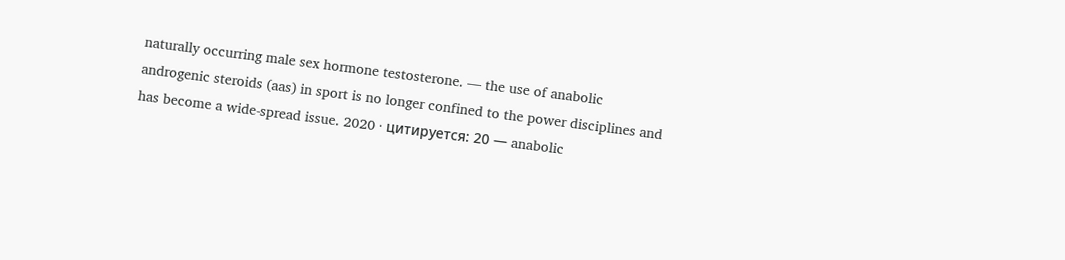naturally occurring male sex hormone testosterone. — the use of anabolic androgenic steroids (aas) in sport is no longer confined to the power disciplines and has become a wide-spread issue. 2020 · цитируется: 20 — anabolic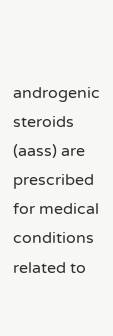androgenic steroids (aass) are prescribed for medical conditions related to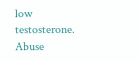low testosterone. Abuse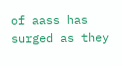of aass has surged as they